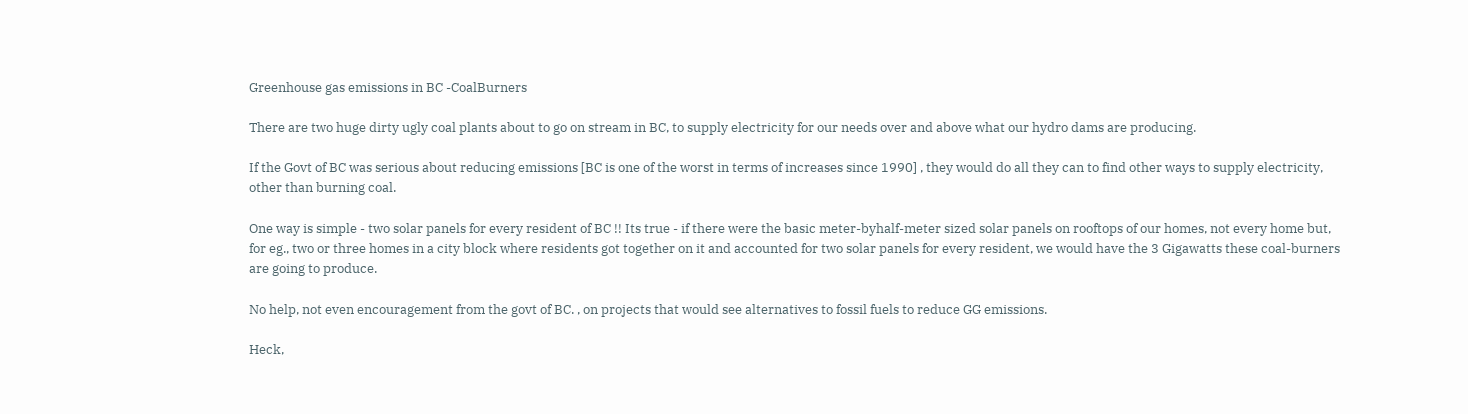Greenhouse gas emissions in BC -CoalBurners

There are two huge dirty ugly coal plants about to go on stream in BC, to supply electricity for our needs over and above what our hydro dams are producing.

If the Govt of BC was serious about reducing emissions [BC is one of the worst in terms of increases since 1990] , they would do all they can to find other ways to supply electricity, other than burning coal.

One way is simple - two solar panels for every resident of BC !! Its true - if there were the basic meter-byhalf-meter sized solar panels on rooftops of our homes, not every home but, for eg., two or three homes in a city block where residents got together on it and accounted for two solar panels for every resident, we would have the 3 Gigawatts these coal-burners are going to produce.

No help, not even encouragement from the govt of BC. , on projects that would see alternatives to fossil fuels to reduce GG emissions.

Heck,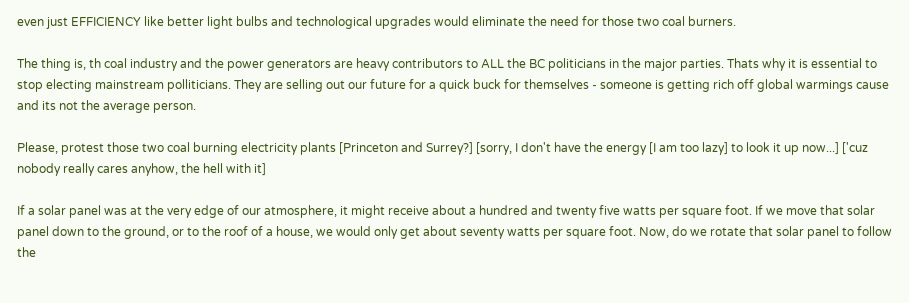even just EFFICIENCY like better light bulbs and technological upgrades would eliminate the need for those two coal burners.

The thing is, th coal industry and the power generators are heavy contributors to ALL the BC politicians in the major parties. Thats why it is essential to stop electing mainstream polliticians. They are selling out our future for a quick buck for themselves - someone is getting rich off global warmings cause and its not the average person.

Please, protest those two coal burning electricity plants [Princeton and Surrey?] [sorry, I don't have the energy [I am too lazy] to look it up now...] ['cuz nobody really cares anyhow, the hell with it]

If a solar panel was at the very edge of our atmosphere, it might receive about a hundred and twenty five watts per square foot. If we move that solar panel down to the ground, or to the roof of a house, we would only get about seventy watts per square foot. Now, do we rotate that solar panel to follow the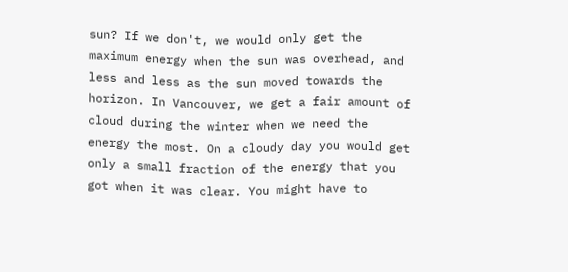sun? If we don't, we would only get the maximum energy when the sun was overhead, and less and less as the sun moved towards the horizon. In Vancouver, we get a fair amount of cloud during the winter when we need the energy the most. On a cloudy day you would get only a small fraction of the energy that you got when it was clear. You might have to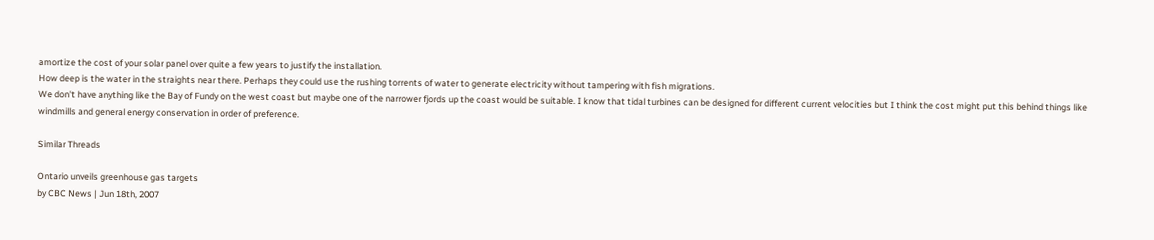amortize the cost of your solar panel over quite a few years to justify the installation.
How deep is the water in the straights near there. Perhaps they could use the rushing torrents of water to generate electricity without tampering with fish migrations.
We don't have anything like the Bay of Fundy on the west coast but maybe one of the narrower fjords up the coast would be suitable. I know that tidal turbines can be designed for different current velocities but I think the cost might put this behind things like windmills and general energy conservation in order of preference.

Similar Threads

Ontario unveils greenhouse gas targets
by CBC News | Jun 18th, 2007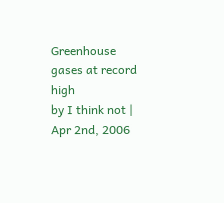Greenhouse gases at record high
by I think not | Apr 2nd, 2006